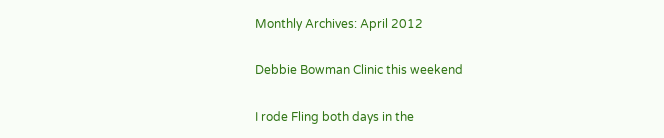Monthly Archives: April 2012

Debbie Bowman Clinic this weekend

I rode Fling both days in the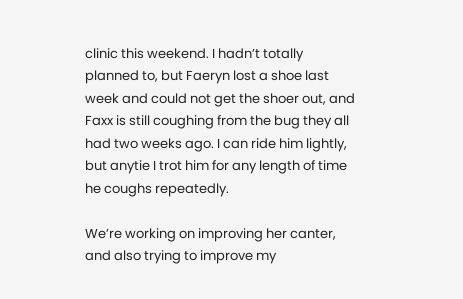clinic this weekend. I hadn’t totally planned to, but Faeryn lost a shoe last week and could not get the shoer out, and Faxx is still coughing from the bug they all had two weeks ago. I can ride him lightly, but anytie I trot him for any length of time he coughs repeatedly.

We’re working on improving her canter, and also trying to improve my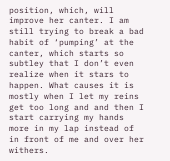position, which, will improve her canter. I am still trying to break a bad habit of ‘pumping’ at the canter, which starts so subtley that I don’t even realize when it stars to happen. What causes it is mostly when I let my reins get too long and and then I start carrying my hands more in my lap instead of in front of me and over her withers.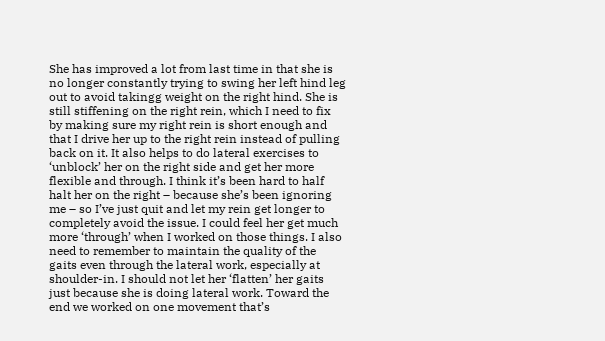She has improved a lot from last time in that she is no longer constantly trying to swing her left hind leg out to avoid takingg weight on the right hind. She is still stiffening on the right rein, which I need to fix by making sure my right rein is short enough and that I drive her up to the right rein instead of pulling back on it. It also helps to do lateral exercises to ‘unblock’ her on the right side and get her more flexible and through. I think it’s been hard to half halt her on the right – because she’s been ignoring me – so I’ve just quit and let my rein get longer to completely avoid the issue. I could feel her get much more ‘through’ when I worked on those things. I also need to remember to maintain the quality of the gaits even through the lateral work, especially at shoulder-in. I should not let her ‘flatten’ her gaits just because she is doing lateral work. Toward the end we worked on one movement that’s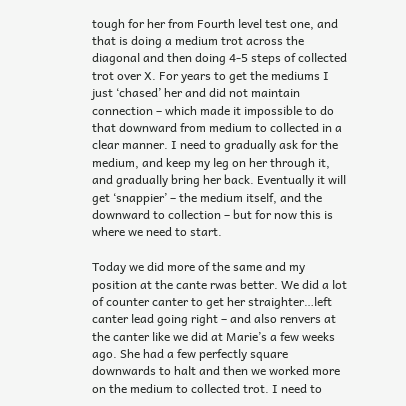tough for her from Fourth level test one, and that is doing a medium trot across the diagonal and then doing 4-5 steps of collected trot over X. For years to get the mediums I just ‘chased’ her and did not maintain connection – which made it impossible to do that downward from medium to collected in a clear manner. I need to gradually ask for the medium, and keep my leg on her through it, and gradually bring her back. Eventually it will get ‘snappier’ – the medium itself, and the downward to collection – but for now this is where we need to start.

Today we did more of the same and my position at the cante rwas better. We did a lot of counter canter to get her straighter…left canter lead going right – and also renvers at the canter like we did at Marie’s a few weeks ago. She had a few perfectly square downwards to halt and then we worked more on the medium to collected trot. I need to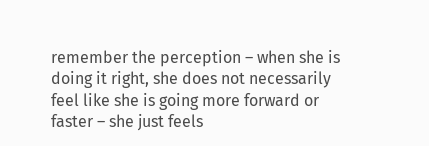remember the perception – when she is doing it right, she does not necessarily feel like she is going more forward or faster – she just feels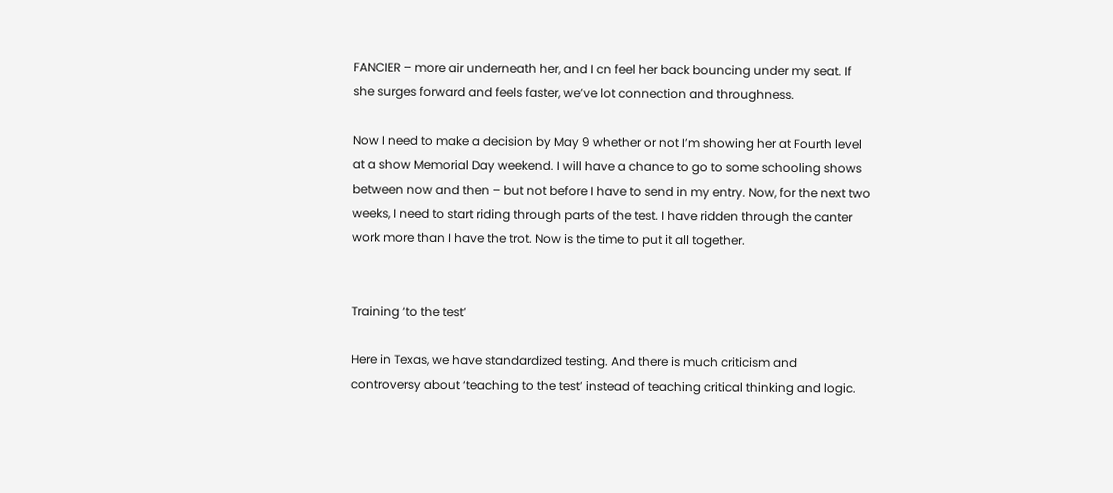FANCIER – more air underneath her, and I cn feel her back bouncing under my seat. If she surges forward and feels faster, we’ve lot connection and throughness.

Now I need to make a decision by May 9 whether or not I’m showing her at Fourth level at a show Memorial Day weekend. I will have a chance to go to some schooling shows between now and then – but not before I have to send in my entry. Now, for the next two weeks, I need to start riding through parts of the test. I have ridden through the canter work more than I have the trot. Now is the time to put it all together.


Training ‘to the test’

Here in Texas, we have standardized testing. And there is much criticism and controversy about ‘teaching to the test’ instead of teaching critical thinking and logic.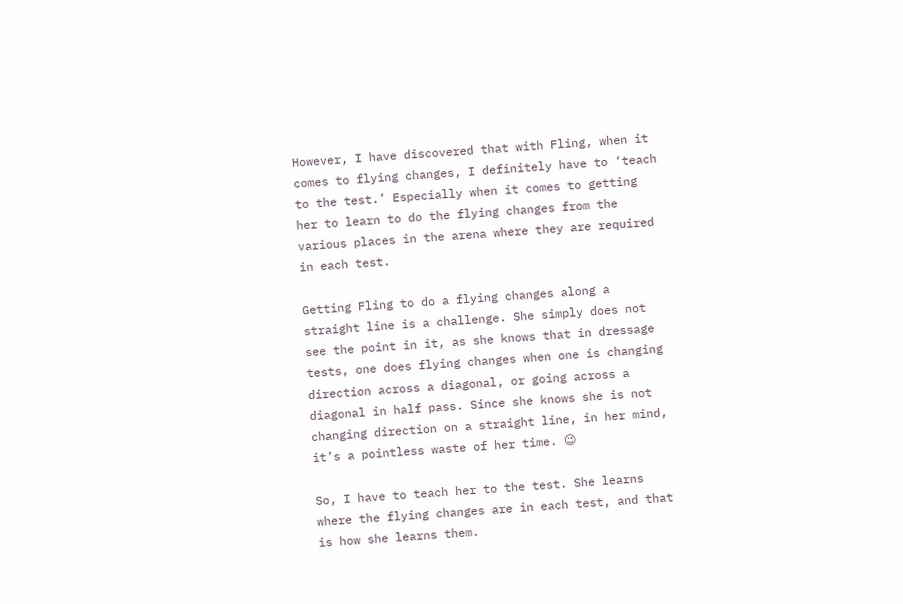However, I have discovered that with Fling, when it comes to flying changes, I definitely have to ‘teach to the test.’ Especially when it comes to getting her to learn to do the flying changes from the various places in the arena where they are required in each test.

Getting Fling to do a flying changes along a straight line is a challenge. She simply does not see the point in it, as she knows that in dressage tests, one does flying changes when one is changing direction across a diagonal, or going across a diagonal in half pass. Since she knows she is not changing direction on a straight line, in her mind, it’s a pointless waste of her time. 😉

So, I have to teach her to the test. She learns where the flying changes are in each test, and that is how she learns them.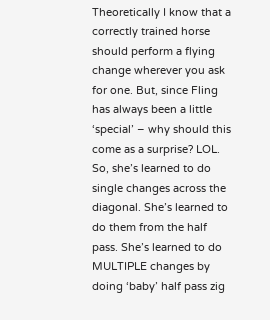Theoretically I know that a correctly trained horse should perform a flying change wherever you ask for one. But, since Fling has always been a little ‘special’ – why should this come as a surprise? LOL. So, she’s learned to do single changes across the diagonal. She’s learned to do them from the half pass. She’s learned to do MULTIPLE changes by doing ‘baby’ half pass zig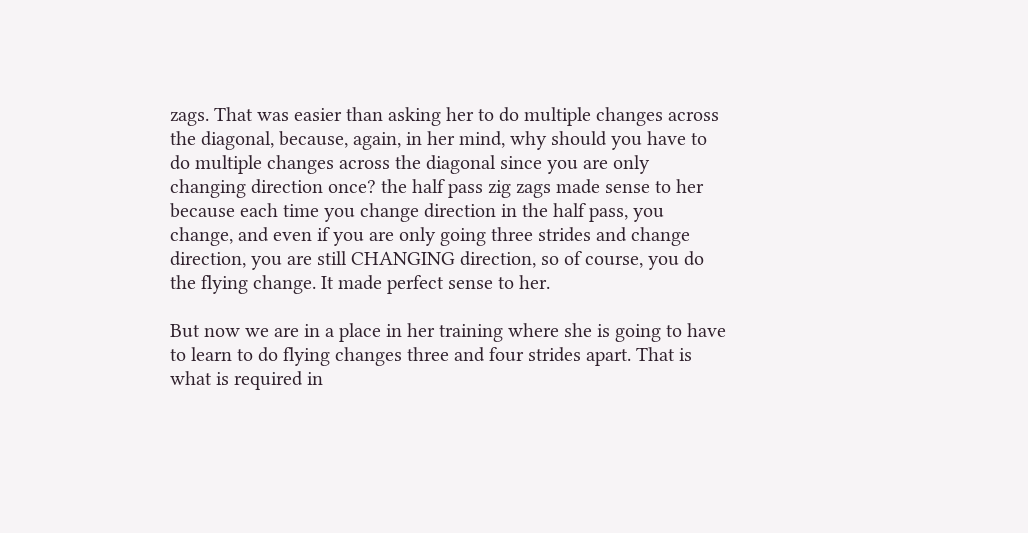zags. That was easier than asking her to do multiple changes across the diagonal, because, again, in her mind, why should you have to do multiple changes across the diagonal since you are only changing direction once? the half pass zig zags made sense to her because each time you change direction in the half pass, you change, and even if you are only going three strides and change direction, you are still CHANGING direction, so of course, you do the flying change. It made perfect sense to her.

But now we are in a place in her training where she is going to have to learn to do flying changes three and four strides apart. That is what is required in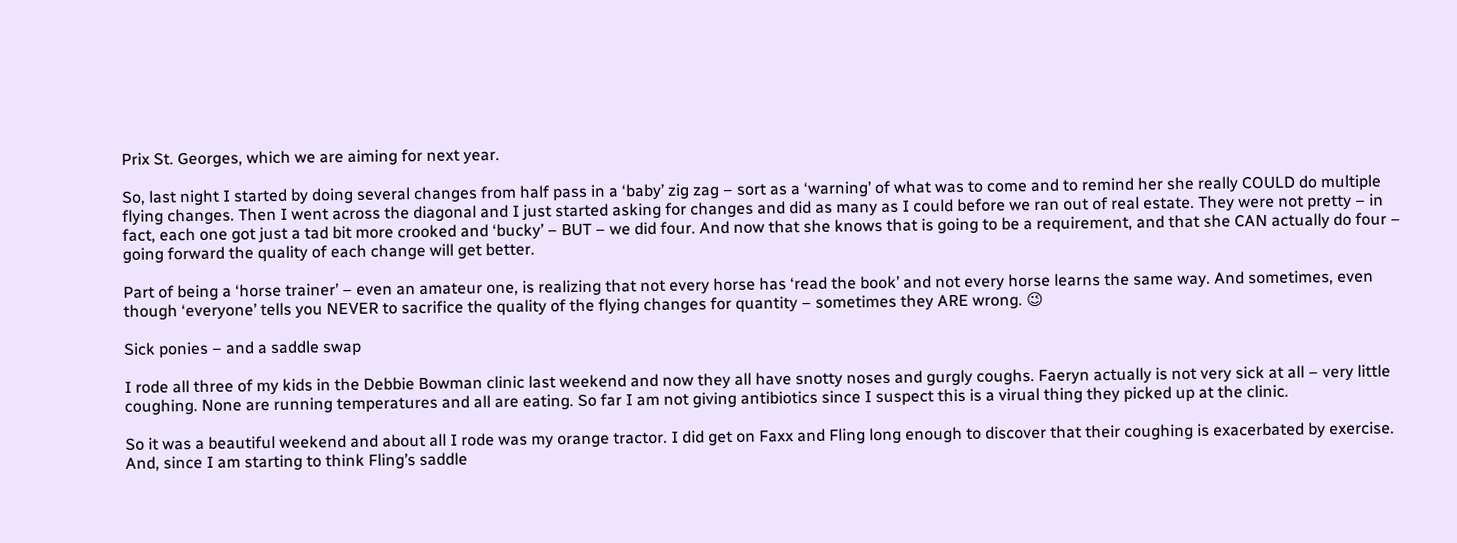Prix St. Georges, which we are aiming for next year.

So, last night I started by doing several changes from half pass in a ‘baby’ zig zag – sort as a ‘warning’ of what was to come and to remind her she really COULD do multiple flying changes. Then I went across the diagonal and I just started asking for changes and did as many as I could before we ran out of real estate. They were not pretty – in fact, each one got just a tad bit more crooked and ‘bucky’ – BUT – we did four. And now that she knows that is going to be a requirement, and that she CAN actually do four – going forward the quality of each change will get better.

Part of being a ‘horse trainer’ – even an amateur one, is realizing that not every horse has ‘read the book’ and not every horse learns the same way. And sometimes, even though ‘everyone’ tells you NEVER to sacrifice the quality of the flying changes for quantity – sometimes they ARE wrong. 😉

Sick ponies – and a saddle swap

I rode all three of my kids in the Debbie Bowman clinic last weekend and now they all have snotty noses and gurgly coughs. Faeryn actually is not very sick at all – very little coughing. None are running temperatures and all are eating. So far I am not giving antibiotics since I suspect this is a virual thing they picked up at the clinic.

So it was a beautiful weekend and about all I rode was my orange tractor. I did get on Faxx and Fling long enough to discover that their coughing is exacerbated by exercise. And, since I am starting to think Fling’s saddle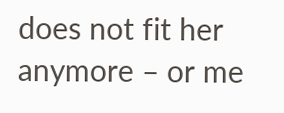does not fit her anymore – or me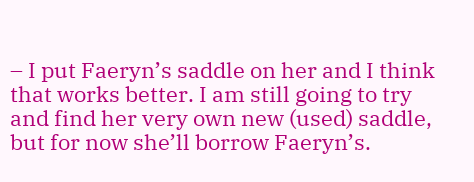– I put Faeryn’s saddle on her and I think that works better. I am still going to try and find her very own new (used) saddle, but for now she’ll borrow Faeryn’s.